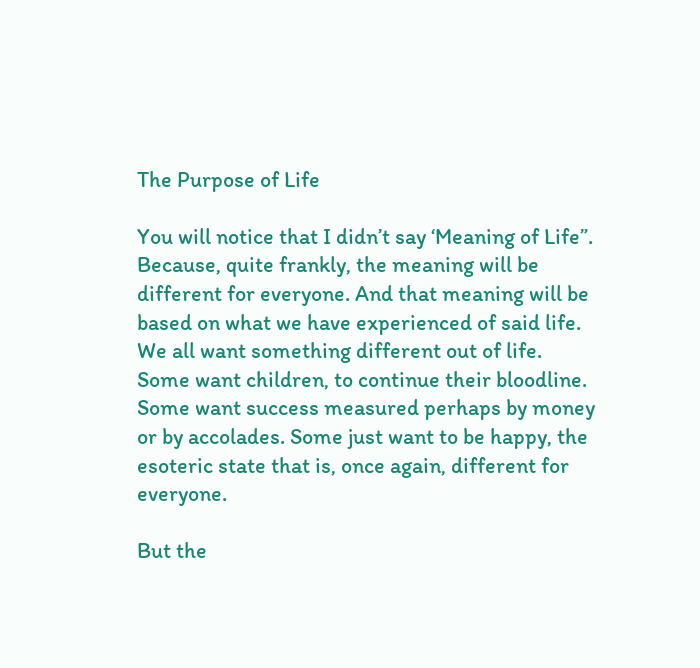The Purpose of Life

You will notice that I didn’t say ‘Meaning of Life”.   Because, quite frankly, the meaning will be different for everyone. And that meaning will be based on what we have experienced of said life. We all want something different out of life. Some want children, to continue their bloodline. Some want success measured perhaps by money or by accolades. Some just want to be happy, the esoteric state that is, once again, different for everyone.

But the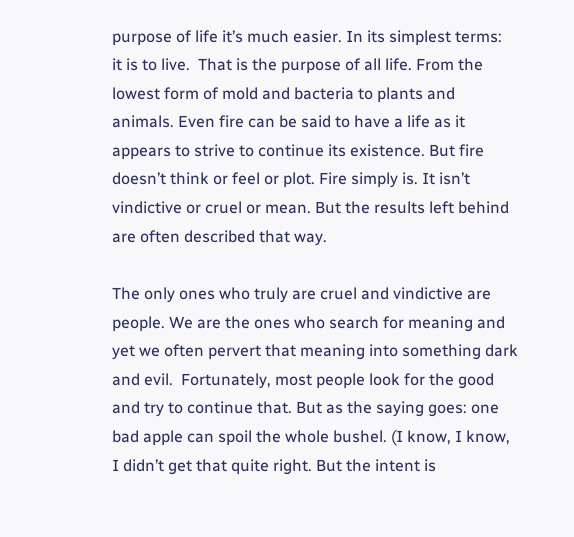purpose of life it’s much easier. In its simplest terms:  it is to live.  That is the purpose of all life. From the lowest form of mold and bacteria to plants and animals. Even fire can be said to have a life as it appears to strive to continue its existence. But fire doesn’t think or feel or plot. Fire simply is. It isn’t vindictive or cruel or mean. But the results left behind are often described that way.

The only ones who truly are cruel and vindictive are people. We are the ones who search for meaning and yet we often pervert that meaning into something dark and evil.  Fortunately, most people look for the good and try to continue that. But as the saying goes: one bad apple can spoil the whole bushel. (I know, I know, I didn’t get that quite right. But the intent is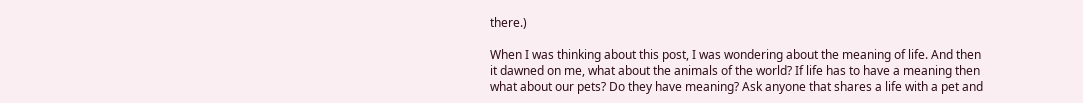there.)

When I was thinking about this post, I was wondering about the meaning of life. And then it dawned on me, what about the animals of the world? If life has to have a meaning then what about our pets? Do they have meaning? Ask anyone that shares a life with a pet and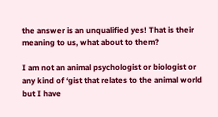the answer is an unqualified yes! That is their meaning to us, what about to them?

I am not an animal psychologist or biologist or any kind of ‘gist that relates to the animal world but I have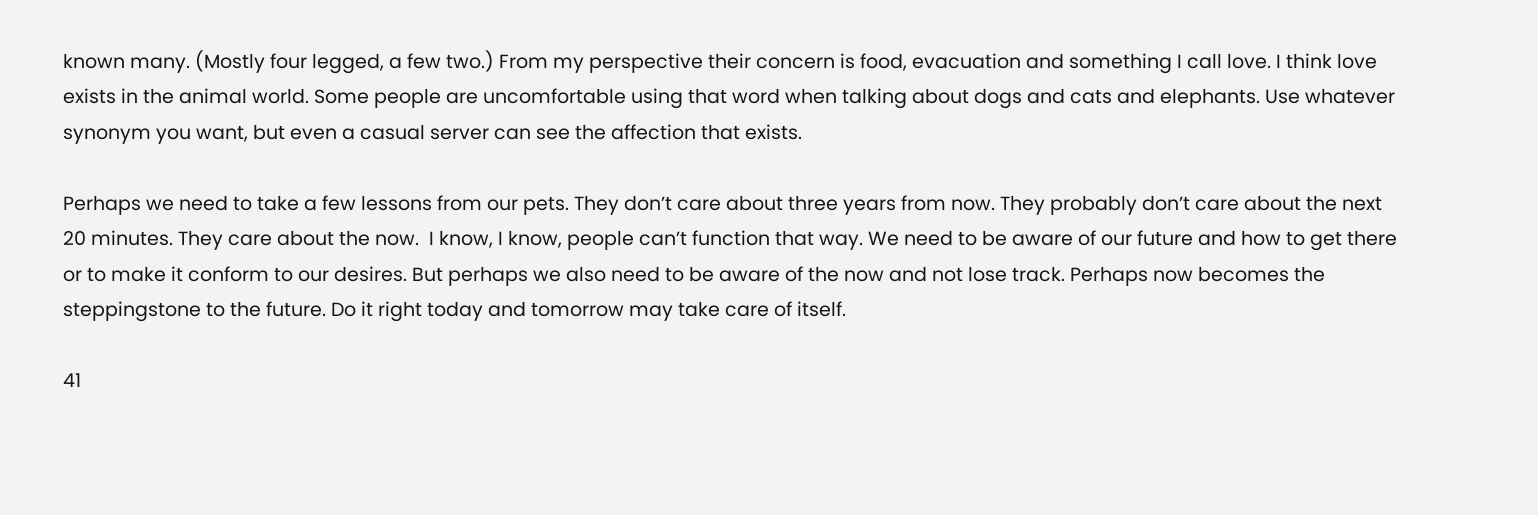known many. (Mostly four legged, a few two.) From my perspective their concern is food, evacuation and something I call love. I think love exists in the animal world. Some people are uncomfortable using that word when talking about dogs and cats and elephants. Use whatever synonym you want, but even a casual server can see the affection that exists.

Perhaps we need to take a few lessons from our pets. They don’t care about three years from now. They probably don’t care about the next 20 minutes. They care about the now.  I know, I know, people can’t function that way. We need to be aware of our future and how to get there or to make it conform to our desires. But perhaps we also need to be aware of the now and not lose track. Perhaps now becomes the steppingstone to the future. Do it right today and tomorrow may take care of itself.

41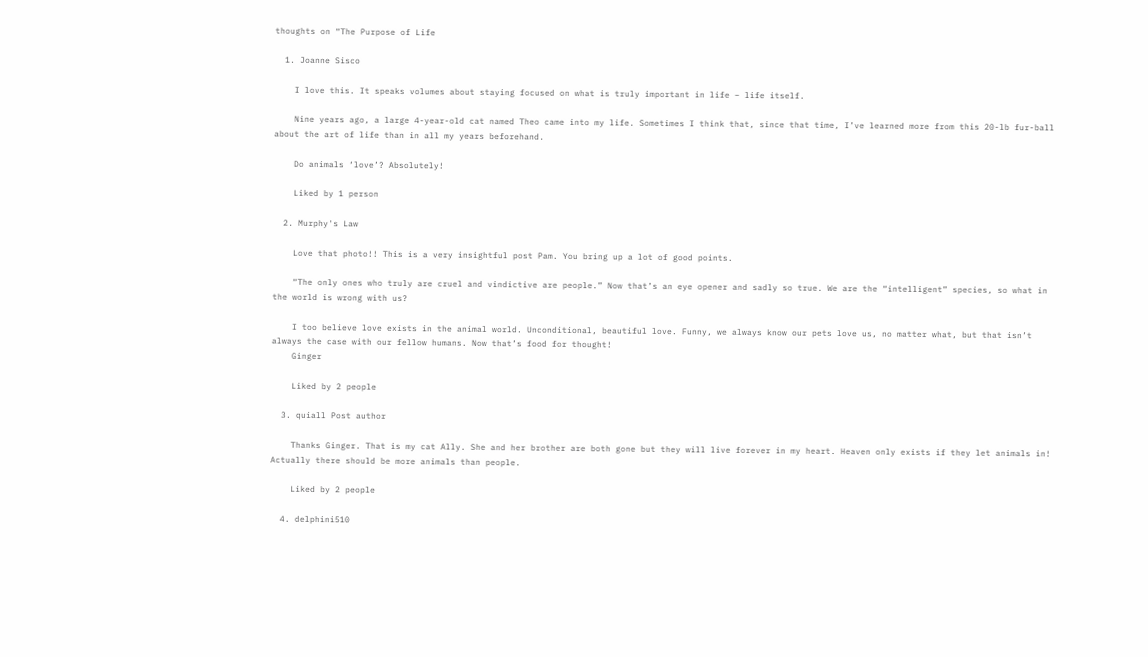thoughts on “The Purpose of Life

  1. Joanne Sisco

    I love this. It speaks volumes about staying focused on what is truly important in life – life itself.

    Nine years ago, a large 4-year-old cat named Theo came into my life. Sometimes I think that, since that time, I’ve learned more from this 20-lb fur-ball about the art of life than in all my years beforehand.

    Do animals ‘love’? Absolutely!

    Liked by 1 person

  2. Murphy's Law

    Love that photo!! This is a very insightful post Pam. You bring up a lot of good points.

    “The only ones who truly are cruel and vindictive are people.” Now that’s an eye opener and sadly so true. We are the “intelligent” species, so what in the world is wrong with us?

    I too believe love exists in the animal world. Unconditional, beautiful love. Funny, we always know our pets love us, no matter what, but that isn’t always the case with our fellow humans. Now that’s food for thought!
    Ginger

    Liked by 2 people

  3. quiall Post author

    Thanks Ginger. That is my cat Ally. She and her brother are both gone but they will live forever in my heart. Heaven only exists if they let animals in! Actually there should be more animals than people.

    Liked by 2 people

  4. delphini510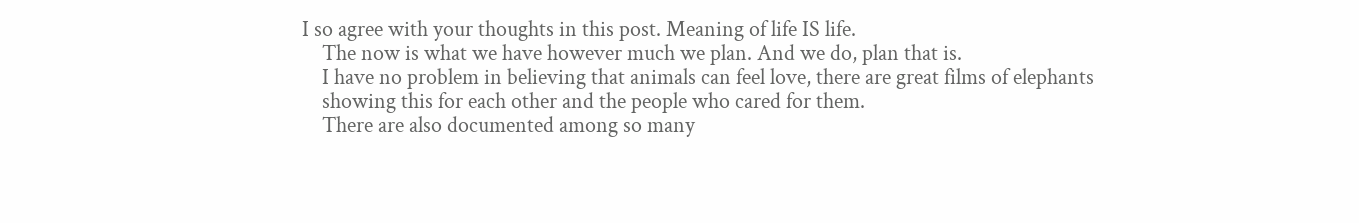I so agree with your thoughts in this post. Meaning of life IS life.
    The now is what we have however much we plan. And we do, plan that is.
    I have no problem in believing that animals can feel love, there are great films of elephants
    showing this for each other and the people who cared for them.
    There are also documented among so many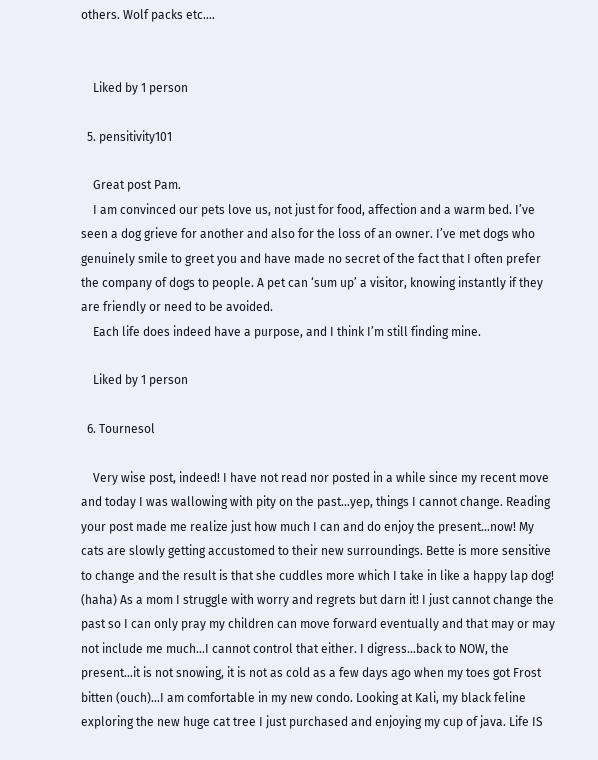others. Wolf packs etc….


    Liked by 1 person

  5. pensitivity101

    Great post Pam.
    I am convinced our pets love us, not just for food, affection and a warm bed. I’ve seen a dog grieve for another and also for the loss of an owner. I’ve met dogs who genuinely smile to greet you and have made no secret of the fact that I often prefer the company of dogs to people. A pet can ‘sum up’ a visitor, knowing instantly if they are friendly or need to be avoided.
    Each life does indeed have a purpose, and I think I’m still finding mine.

    Liked by 1 person

  6. Tournesol

    Very wise post, indeed! I have not read nor posted in a while since my recent move and today I was wallowing with pity on the past…yep, things I cannot change. Reading your post made me realize just how much I can and do enjoy the present…now! My cats are slowly getting accustomed to their new surroundings. Bette is more sensitive to change and the result is that she cuddles more which I take in like a happy lap dog! (haha) As a mom I struggle with worry and regrets but darn it! I just cannot change the past so I can only pray my children can move forward eventually and that may or may not include me much…I cannot control that either. I digress…back to NOW, the present…it is not snowing, it is not as cold as a few days ago when my toes got Frost bitten (ouch)…I am comfortable in my new condo. Looking at Kali, my black feline exploring the new huge cat tree I just purchased and enjoying my cup of java. Life IS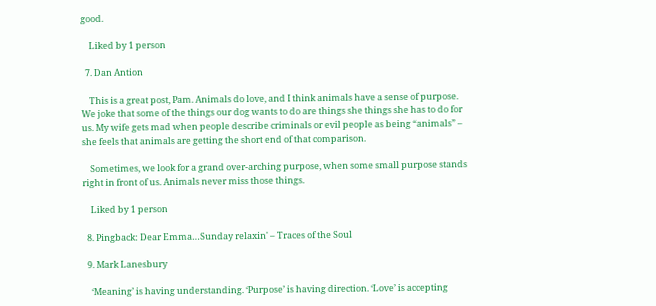good.

    Liked by 1 person

  7. Dan Antion

    This is a great post, Pam. Animals do love, and I think animals have a sense of purpose. We joke that some of the things our dog wants to do are things she things she has to do for us. My wife gets mad when people describe criminals or evil people as being “animals” – she feels that animals are getting the short end of that comparison.

    Sometimes, we look for a grand over-arching purpose, when some small purpose stands right in front of us. Animals never miss those things.

    Liked by 1 person

  8. Pingback: Dear Emma…Sunday relaxin' – Traces of the Soul

  9. Mark Lanesbury

    ‘Meaning’ is having understanding. ‘Purpose’ is having direction. ‘Love’ is accepting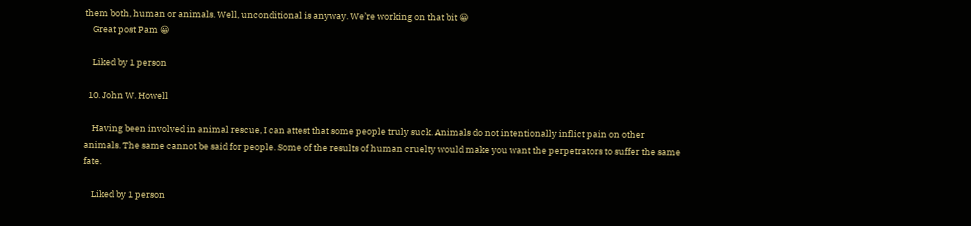them both, human or animals. Well, unconditional is anyway. We’re working on that bit 😀
    Great post Pam 😀

    Liked by 1 person

  10. John W. Howell

    Having been involved in animal rescue, I can attest that some people truly suck. Animals do not intentionally inflict pain on other animals. The same cannot be said for people. Some of the results of human cruelty would make you want the perpetrators to suffer the same fate.

    Liked by 1 person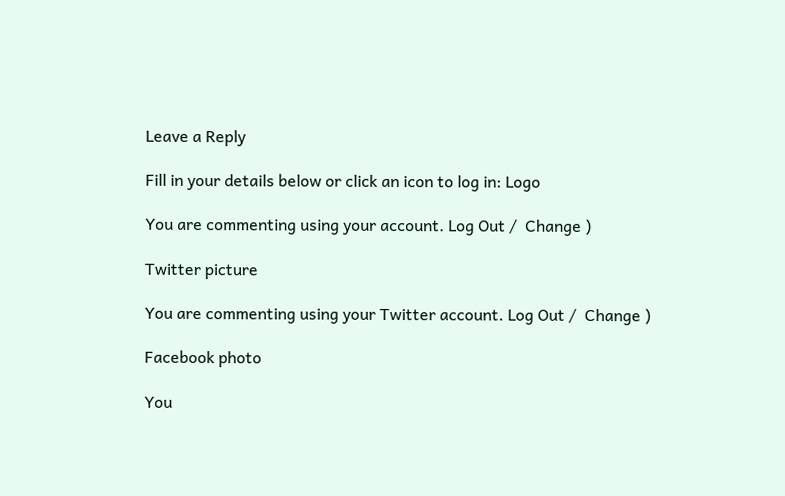Leave a Reply

Fill in your details below or click an icon to log in: Logo

You are commenting using your account. Log Out /  Change )

Twitter picture

You are commenting using your Twitter account. Log Out /  Change )

Facebook photo

You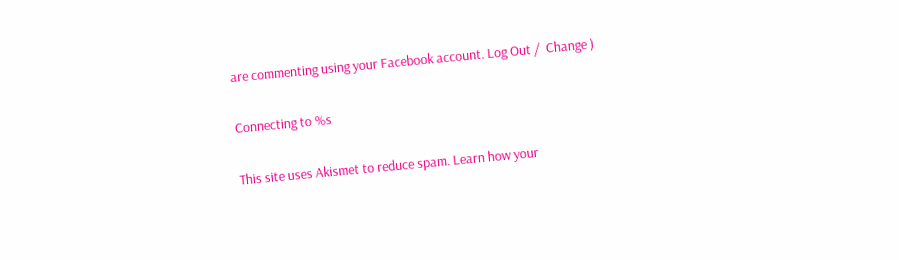are commenting using your Facebook account. Log Out /  Change )

Connecting to %s

This site uses Akismet to reduce spam. Learn how your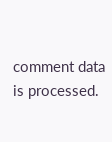comment data is processed.